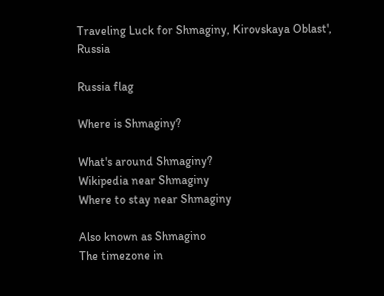Traveling Luck for Shmaginy, Kirovskaya Oblast', Russia

Russia flag

Where is Shmaginy?

What's around Shmaginy?
Wikipedia near Shmaginy
Where to stay near Shmaginy

Also known as Shmagino
The timezone in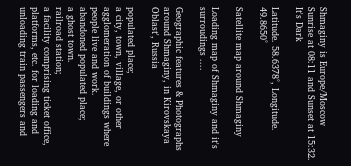Shmaginy is Europe/Moscow
Sunrise at 08:11 and Sunset at 15:32. It's Dark

Latitude. 58.6378°, Longitude. 49.8650°

Satellite map around Shmaginy

Loading map of Shmaginy and it's surroudings ....

Geographic features & Photographs around Shmaginy, in Kirovskaya Oblast', Russia

populated place;
a city, town, village, or other agglomeration of buildings where people live and work.
abandoned populated place;
a ghost town.
railroad station;
a facility comprising ticket office, platforms, etc. for loading and unloading train passengers and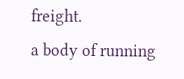freight.
a body of running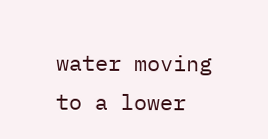water moving to a lower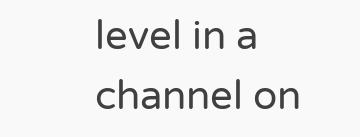level in a channel on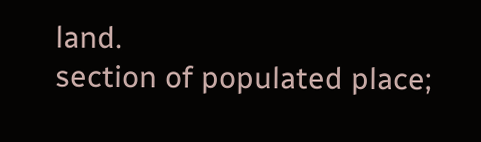land.
section of populated place;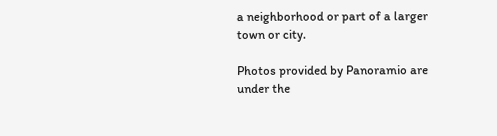a neighborhood or part of a larger town or city.

Photos provided by Panoramio are under the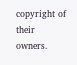copyright of their owners.